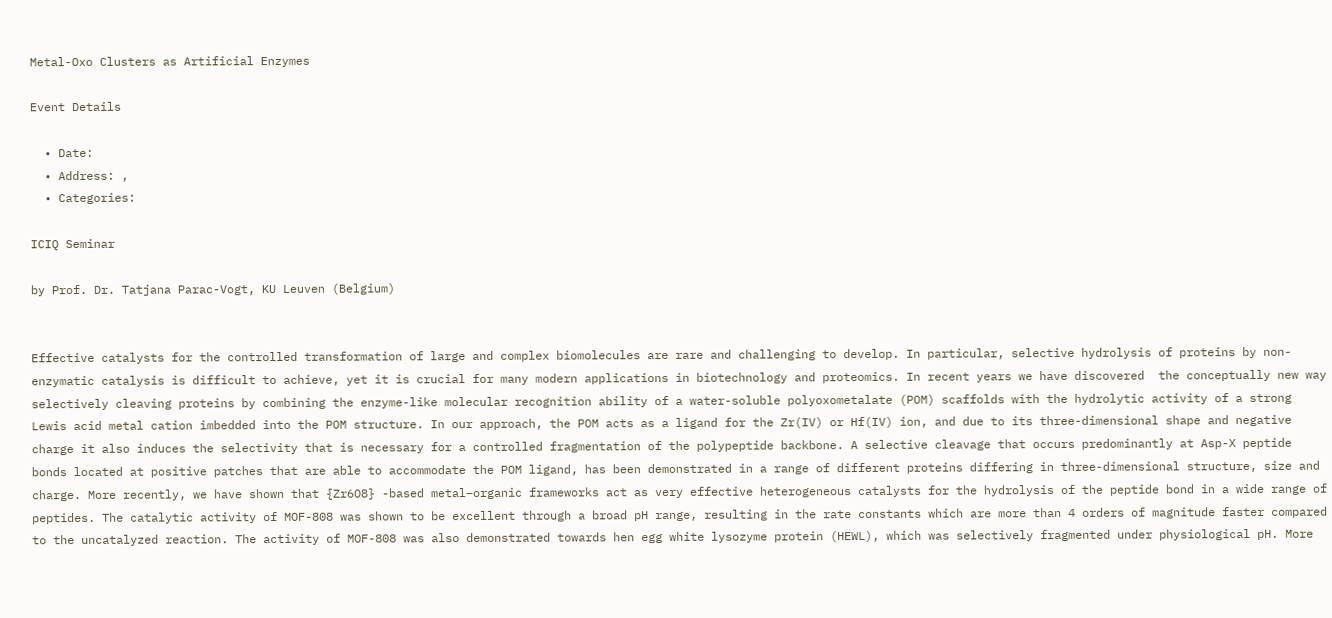Metal-Oxo Clusters as Artificial Enzymes

Event Details

  • Date:
  • Address: ,
  • Categories:

ICIQ Seminar

by Prof. Dr. Tatjana Parac-Vogt, KU Leuven (Belgium)


Effective catalysts for the controlled transformation of large and complex biomolecules are rare and challenging to develop. In particular, selective hydrolysis of proteins by non-enzymatic catalysis is difficult to achieve, yet it is crucial for many modern applications in biotechnology and proteomics. In recent years we have discovered  the conceptually new way selectively cleaving proteins by combining the enzyme-like molecular recognition ability of a water-soluble polyoxometalate (POM) scaffolds with the hydrolytic activity of a strong Lewis acid metal cation imbedded into the POM structure. In our approach, the POM acts as a ligand for the Zr(IV) or Hf(IV) ion, and due to its three-dimensional shape and negative charge it also induces the selectivity that is necessary for a controlled fragmentation of the polypeptide backbone. A selective cleavage that occurs predominantly at Asp-X peptide bonds located at positive patches that are able to accommodate the POM ligand, has been demonstrated in a range of different proteins differing in three-dimensional structure, size and charge. More recently, we have shown that {Zr6O8} -based metal−organic frameworks act as very effective heterogeneous catalysts for the hydrolysis of the peptide bond in a wide range of peptides. The catalytic activity of MOF-808 was shown to be excellent through a broad pH range, resulting in the rate constants which are more than 4 orders of magnitude faster compared to the uncatalyzed reaction. The activity of MOF-808 was also demonstrated towards hen egg white lysozyme protein (HEWL), which was selectively fragmented under physiological pH. More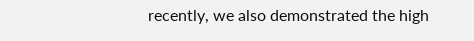recently, we also demonstrated the high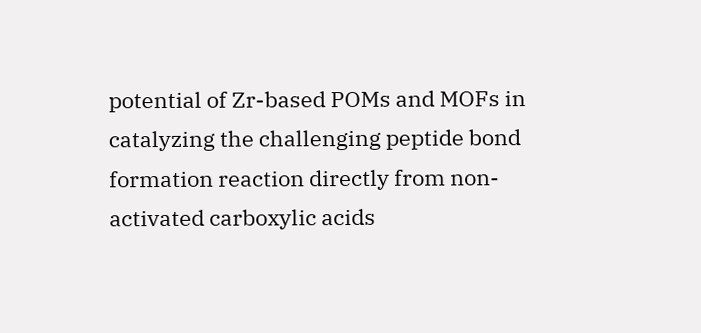potential of Zr-based POMs and MOFs in catalyzing the challenging peptide bond formation reaction directly from non-activated carboxylic acids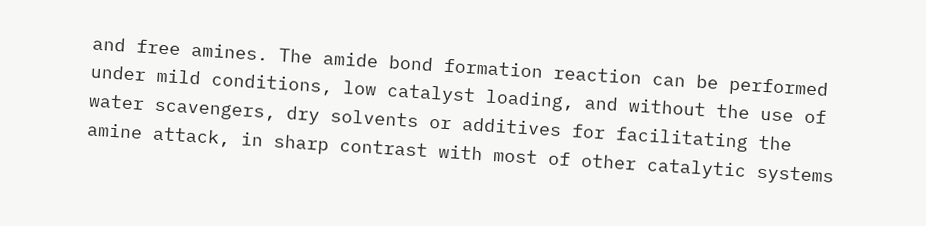and free amines. The amide bond formation reaction can be performed under mild conditions, low catalyst loading, and without the use of water scavengers, dry solvents or additives for facilitating the amine attack, in sharp contrast with most of other catalytic systems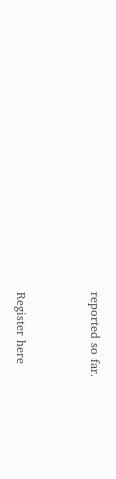reported so far.


Register here